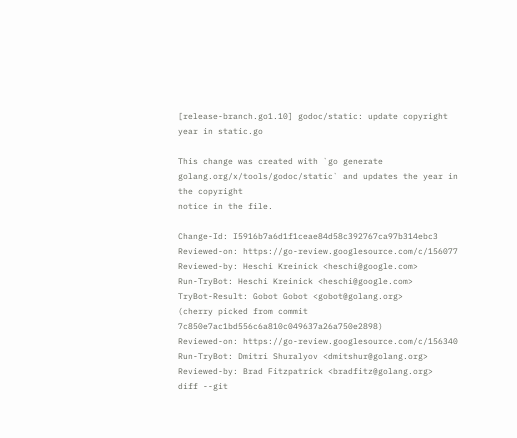[release-branch.go1.10] godoc/static: update copyright year in static.go

This change was created with `go generate
golang.org/x/tools/godoc/static` and updates the year in the copyright
notice in the file.

Change-Id: I5916b7a6d1f1ceae84d58c392767ca97b314ebc3
Reviewed-on: https://go-review.googlesource.com/c/156077
Reviewed-by: Heschi Kreinick <heschi@google.com>
Run-TryBot: Heschi Kreinick <heschi@google.com>
TryBot-Result: Gobot Gobot <gobot@golang.org>
(cherry picked from commit 7c850e7ac1bd556c6a810c049637a26a750e2898)
Reviewed-on: https://go-review.googlesource.com/c/156340
Run-TryBot: Dmitri Shuralyov <dmitshur@golang.org>
Reviewed-by: Brad Fitzpatrick <bradfitz@golang.org>
diff --git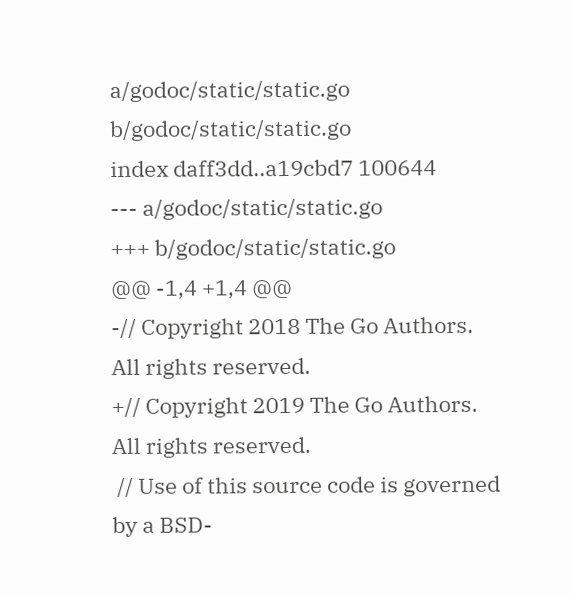a/godoc/static/static.go b/godoc/static/static.go
index daff3dd..a19cbd7 100644
--- a/godoc/static/static.go
+++ b/godoc/static/static.go
@@ -1,4 +1,4 @@
-// Copyright 2018 The Go Authors. All rights reserved.
+// Copyright 2019 The Go Authors. All rights reserved.
 // Use of this source code is governed by a BSD-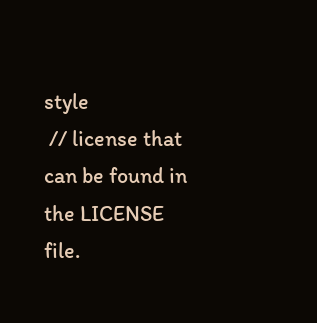style
 // license that can be found in the LICENSE file.